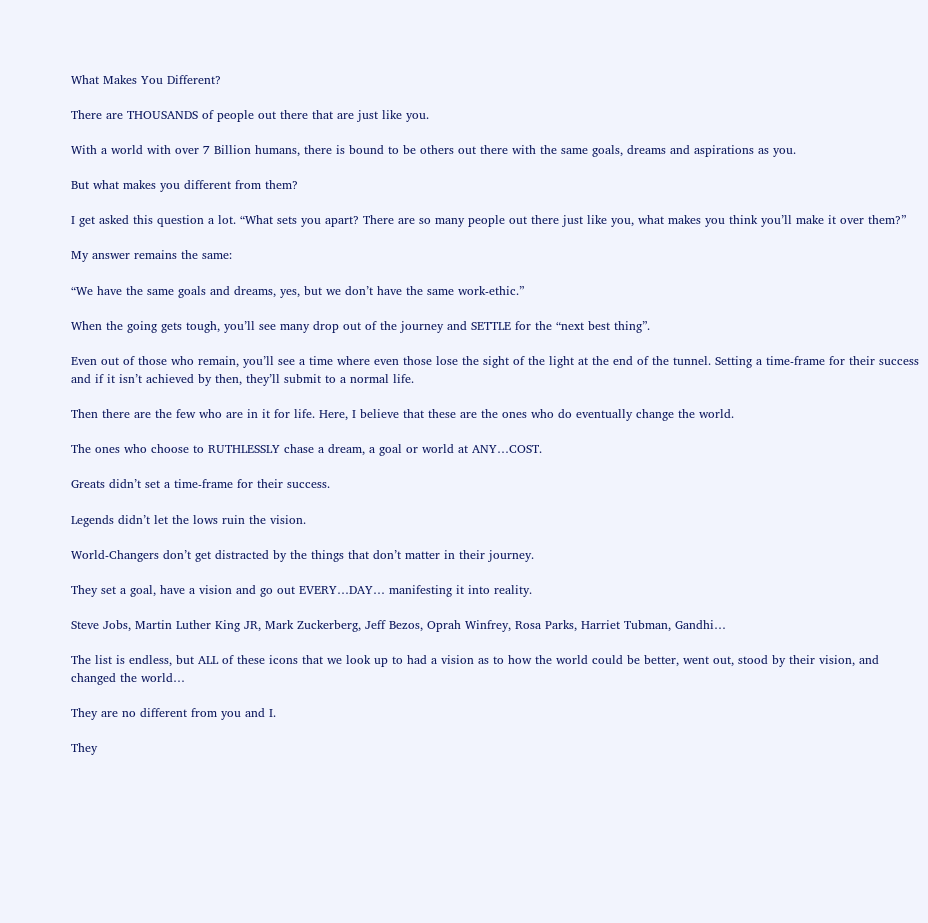What Makes You Different?

There are THOUSANDS of people out there that are just like you.

With a world with over 7 Billion humans, there is bound to be others out there with the same goals, dreams and aspirations as you.

But what makes you different from them?

I get asked this question a lot. “What sets you apart? There are so many people out there just like you, what makes you think you’ll make it over them?”

My answer remains the same:

“We have the same goals and dreams, yes, but we don’t have the same work-ethic.”

When the going gets tough, you’ll see many drop out of the journey and SETTLE for the “next best thing”.

Even out of those who remain, you’ll see a time where even those lose the sight of the light at the end of the tunnel. Setting a time-frame for their success and if it isn’t achieved by then, they’ll submit to a normal life.

Then there are the few who are in it for life. Here, I believe that these are the ones who do eventually change the world.

The ones who choose to RUTHLESSLY chase a dream, a goal or world at ANY…COST.

Greats didn’t set a time-frame for their success.

Legends didn’t let the lows ruin the vision.

World-Changers don’t get distracted by the things that don’t matter in their journey.

They set a goal, have a vision and go out EVERY…DAY… manifesting it into reality.

Steve Jobs, Martin Luther King JR, Mark Zuckerberg, Jeff Bezos, Oprah Winfrey, Rosa Parks, Harriet Tubman, Gandhi…

The list is endless, but ALL of these icons that we look up to had a vision as to how the world could be better, went out, stood by their vision, and changed the world…

They are no different from you and I.

They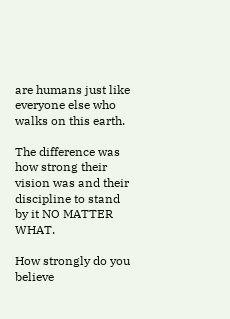are humans just like everyone else who walks on this earth.

The difference was how strong their vision was and their discipline to stand by it NO MATTER WHAT.

How strongly do you believe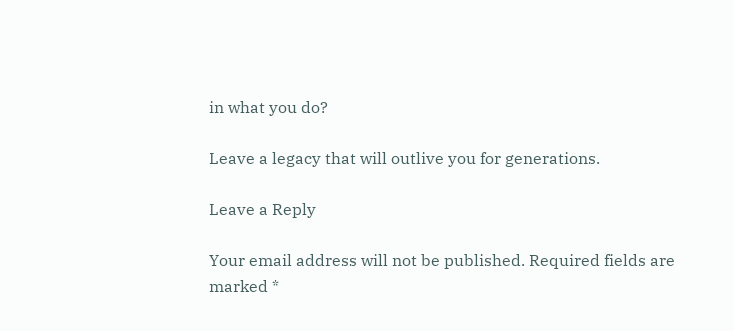in what you do?

Leave a legacy that will outlive you for generations.

Leave a Reply

Your email address will not be published. Required fields are marked *